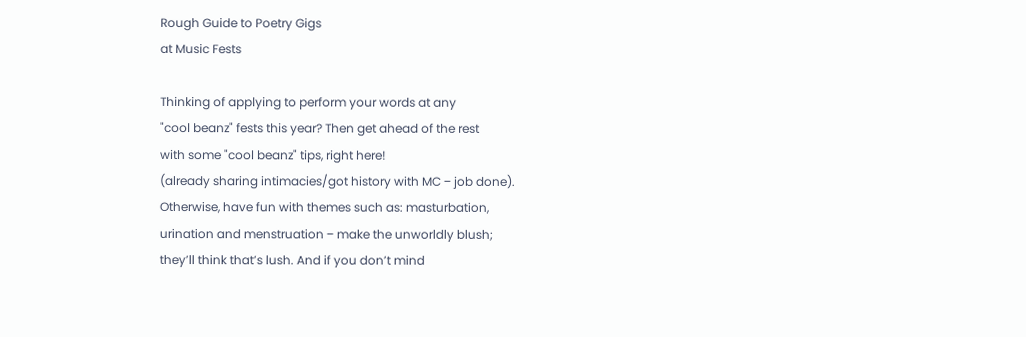Rough Guide to Poetry Gigs
at Music Fests

Thinking of applying to perform your words at any
"cool beanz" fests this year? Then get ahead of the rest
with some "cool beanz" tips, right here!
(already sharing intimacies/got history with MC ‒ job done).
Otherwise, have fun with themes such as: masturbation,
urination and menstruation ‒ make the unworldly blush;
they’ll think that’s lush. And if you don’t mind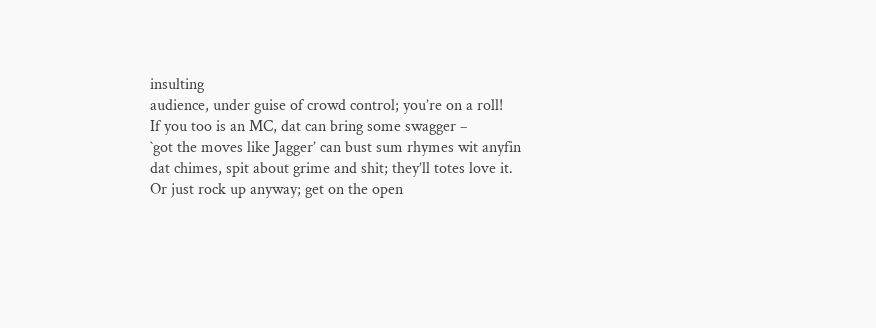insulting
audience, under guise of crowd control; you’re on a roll!
If you too is an MC, dat can bring some swagger ‒
`got the moves like Jagger’ can bust sum rhymes wit anyfin
dat chimes, spit about grime and shit; they’ll totes love it.
Or just rock up anyway; get on the open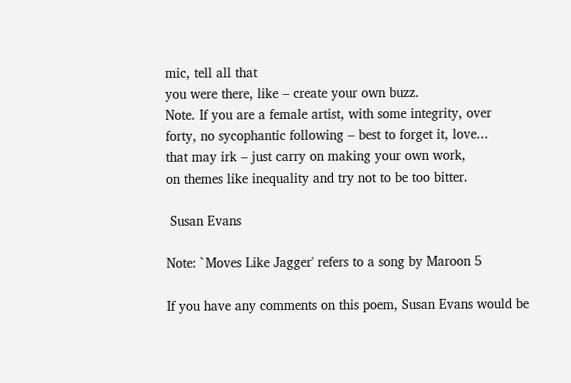mic, tell all that
you were there, like ‒ create your own buzz.
Note. If you are a female artist, with some integrity, over
forty, no sycophantic following ‒ best to forget it, love...
that may irk ‒ just carry on making your own work,
on themes like inequality and try not to be too bitter.

 Susan Evans

Note: `Moves Like Jagger' refers to a song by Maroon 5

If you have any comments on this poem, Susan Evans would be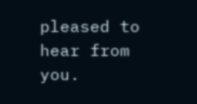pleased to hear from you.